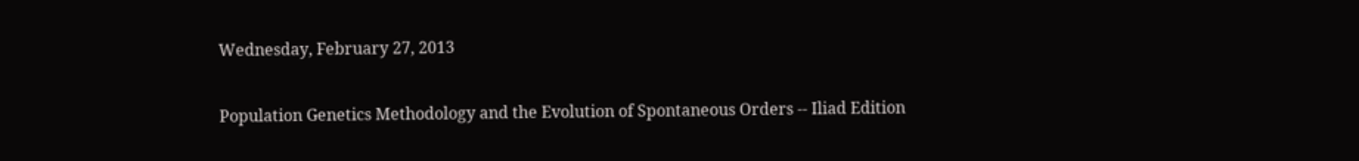Wednesday, February 27, 2013

Population Genetics Methodology and the Evolution of Spontaneous Orders -- Iliad Edition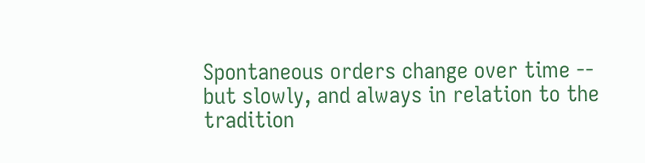Spontaneous orders change over time -- but slowly, and always in relation to the tradition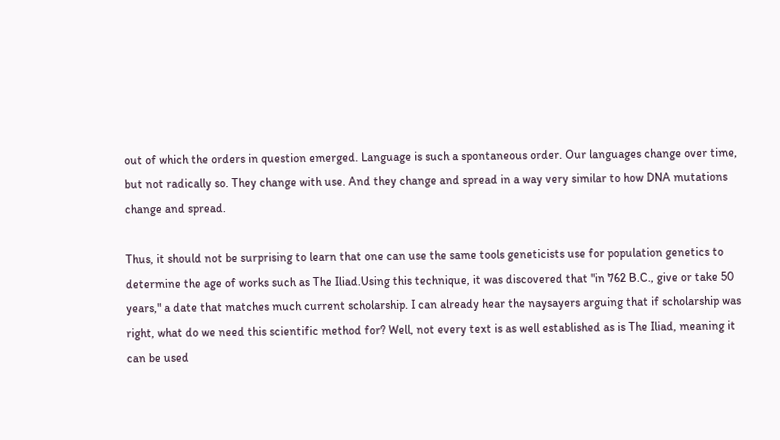out of which the orders in question emerged. Language is such a spontaneous order. Our languages change over time, but not radically so. They change with use. And they change and spread in a way very similar to how DNA mutations change and spread.

Thus, it should not be surprising to learn that one can use the same tools geneticists use for population genetics to determine the age of works such as The Iliad.Using this technique, it was discovered that "in 762 B.C., give or take 50 years," a date that matches much current scholarship. I can already hear the naysayers arguing that if scholarship was right, what do we need this scientific method for? Well, not every text is as well established as is The Iliad, meaning it can be used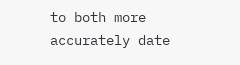to both more accurately date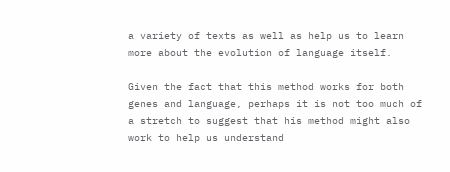a variety of texts as well as help us to learn more about the evolution of language itself.

Given the fact that this method works for both genes and language, perhaps it is not too much of a stretch to suggest that his method might also work to help us understand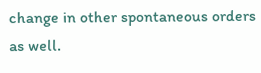change in other spontaneous orders as well.